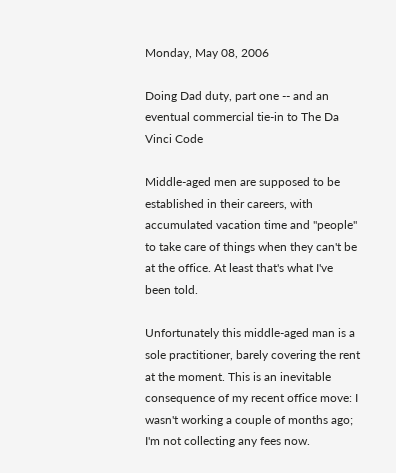Monday, May 08, 2006

Doing Dad duty, part one -- and an eventual commercial tie-in to The Da Vinci Code

Middle-aged men are supposed to be established in their careers, with accumulated vacation time and "people" to take care of things when they can't be at the office. At least that's what I've been told.

Unfortunately this middle-aged man is a sole practitioner, barely covering the rent at the moment. This is an inevitable consequence of my recent office move: I wasn't working a couple of months ago; I'm not collecting any fees now.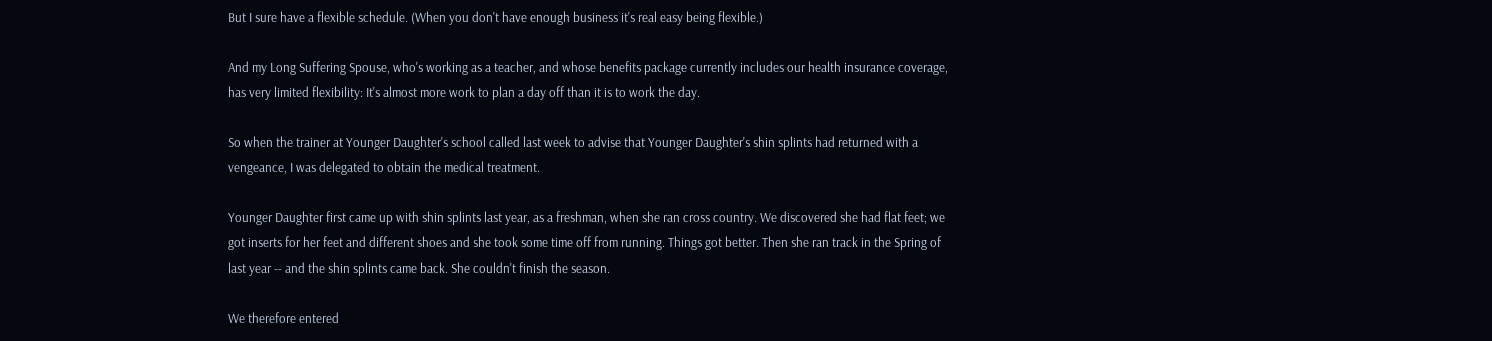But I sure have a flexible schedule. (When you don't have enough business it's real easy being flexible.)

And my Long Suffering Spouse, who's working as a teacher, and whose benefits package currently includes our health insurance coverage, has very limited flexibility: It's almost more work to plan a day off than it is to work the day.

So when the trainer at Younger Daughter's school called last week to advise that Younger Daughter's shin splints had returned with a vengeance, I was delegated to obtain the medical treatment.

Younger Daughter first came up with shin splints last year, as a freshman, when she ran cross country. We discovered she had flat feet; we got inserts for her feet and different shoes and she took some time off from running. Things got better. Then she ran track in the Spring of last year -- and the shin splints came back. She couldn't finish the season.

We therefore entered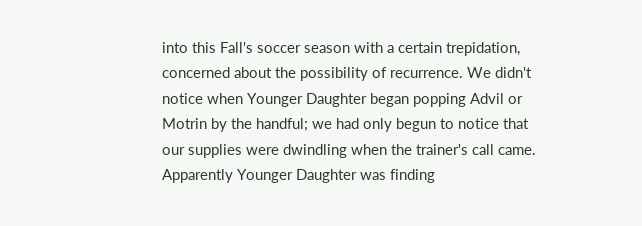into this Fall's soccer season with a certain trepidation, concerned about the possibility of recurrence. We didn't notice when Younger Daughter began popping Advil or Motrin by the handful; we had only begun to notice that our supplies were dwindling when the trainer's call came. Apparently Younger Daughter was finding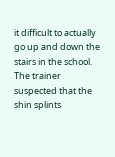it difficult to actually go up and down the stairs in the school. The trainer suspected that the shin splints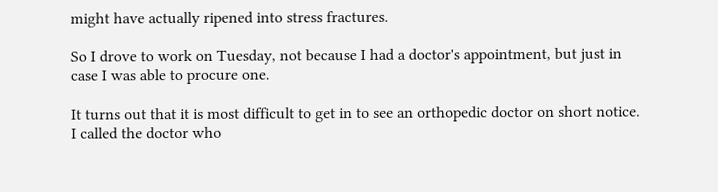might have actually ripened into stress fractures.

So I drove to work on Tuesday, not because I had a doctor's appointment, but just in case I was able to procure one.

It turns out that it is most difficult to get in to see an orthopedic doctor on short notice. I called the doctor who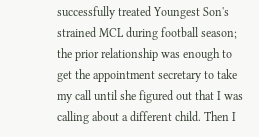successfully treated Youngest Son's strained MCL during football season; the prior relationship was enough to get the appointment secretary to take my call until she figured out that I was calling about a different child. Then I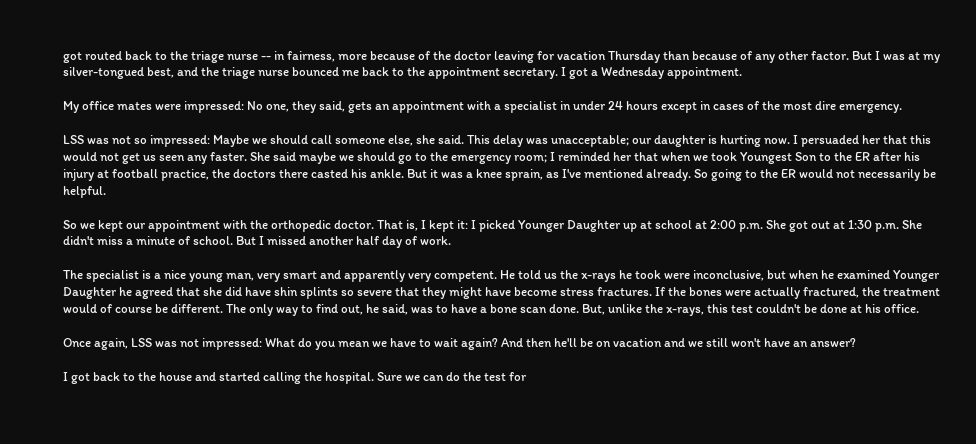got routed back to the triage nurse -- in fairness, more because of the doctor leaving for vacation Thursday than because of any other factor. But I was at my silver-tongued best, and the triage nurse bounced me back to the appointment secretary. I got a Wednesday appointment.

My office mates were impressed: No one, they said, gets an appointment with a specialist in under 24 hours except in cases of the most dire emergency.

LSS was not so impressed: Maybe we should call someone else, she said. This delay was unacceptable; our daughter is hurting now. I persuaded her that this would not get us seen any faster. She said maybe we should go to the emergency room; I reminded her that when we took Youngest Son to the ER after his injury at football practice, the doctors there casted his ankle. But it was a knee sprain, as I've mentioned already. So going to the ER would not necessarily be helpful.

So we kept our appointment with the orthopedic doctor. That is, I kept it: I picked Younger Daughter up at school at 2:00 p.m. She got out at 1:30 p.m. She didn't miss a minute of school. But I missed another half day of work.

The specialist is a nice young man, very smart and apparently very competent. He told us the x-rays he took were inconclusive, but when he examined Younger Daughter he agreed that she did have shin splints so severe that they might have become stress fractures. If the bones were actually fractured, the treatment would of course be different. The only way to find out, he said, was to have a bone scan done. But, unlike the x-rays, this test couldn't be done at his office.

Once again, LSS was not impressed: What do you mean we have to wait again? And then he'll be on vacation and we still won't have an answer?

I got back to the house and started calling the hospital. Sure we can do the test for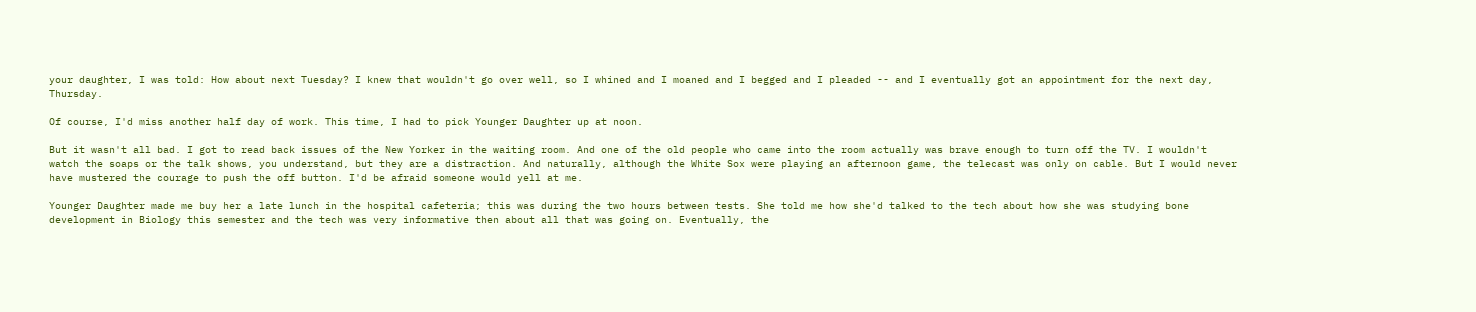your daughter, I was told: How about next Tuesday? I knew that wouldn't go over well, so I whined and I moaned and I begged and I pleaded -- and I eventually got an appointment for the next day, Thursday.

Of course, I'd miss another half day of work. This time, I had to pick Younger Daughter up at noon.

But it wasn't all bad. I got to read back issues of the New Yorker in the waiting room. And one of the old people who came into the room actually was brave enough to turn off the TV. I wouldn't watch the soaps or the talk shows, you understand, but they are a distraction. And naturally, although the White Sox were playing an afternoon game, the telecast was only on cable. But I would never have mustered the courage to push the off button. I'd be afraid someone would yell at me.

Younger Daughter made me buy her a late lunch in the hospital cafeteria; this was during the two hours between tests. She told me how she'd talked to the tech about how she was studying bone development in Biology this semester and the tech was very informative then about all that was going on. Eventually, the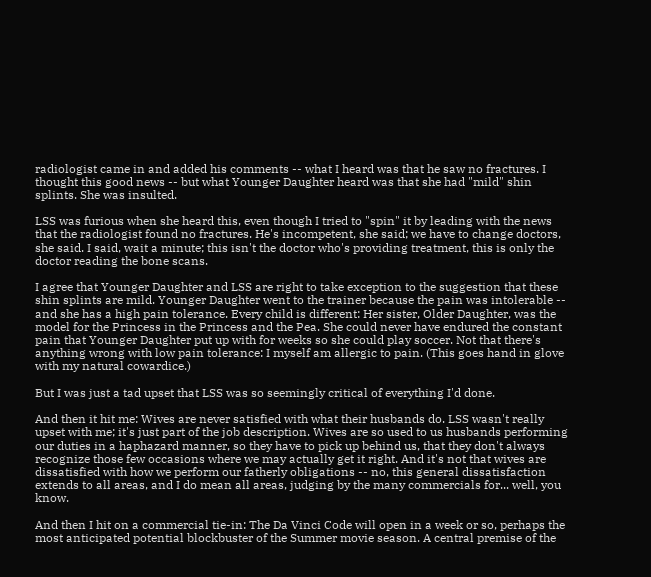radiologist came in and added his comments -- what I heard was that he saw no fractures. I thought this good news -- but what Younger Daughter heard was that she had "mild" shin splints. She was insulted.

LSS was furious when she heard this, even though I tried to "spin" it by leading with the news that the radiologist found no fractures. He's incompetent, she said; we have to change doctors, she said. I said, wait a minute; this isn't the doctor who's providing treatment, this is only the doctor reading the bone scans.

I agree that Younger Daughter and LSS are right to take exception to the suggestion that these shin splints are mild. Younger Daughter went to the trainer because the pain was intolerable -- and she has a high pain tolerance. Every child is different: Her sister, Older Daughter, was the model for the Princess in the Princess and the Pea. She could never have endured the constant pain that Younger Daughter put up with for weeks so she could play soccer. Not that there's anything wrong with low pain tolerance: I myself am allergic to pain. (This goes hand in glove with my natural cowardice.)

But I was just a tad upset that LSS was so seemingly critical of everything I'd done.

And then it hit me: Wives are never satisfied with what their husbands do. LSS wasn't really upset with me; it's just part of the job description. Wives are so used to us husbands performing our duties in a haphazard manner, so they have to pick up behind us, that they don't always recognize those few occasions where we may actually get it right. And it's not that wives are dissatisfied with how we perform our fatherly obligations -- no, this general dissatisfaction extends to all areas, and I do mean all areas, judging by the many commercials for... well, you know.

And then I hit on a commercial tie-in: The Da Vinci Code will open in a week or so, perhaps the most anticipated potential blockbuster of the Summer movie season. A central premise of the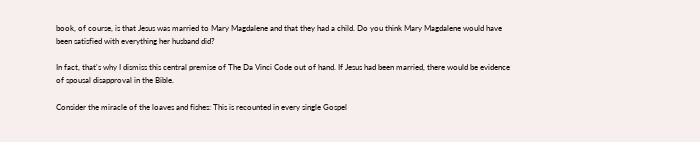book, of course, is that Jesus was married to Mary Magdalene and that they had a child. Do you think Mary Magdalene would have been satisfied with everything her husband did?

In fact, that's why I dismiss this central premise of The Da Vinci Code out of hand. If Jesus had been married, there would be evidence of spousal disapproval in the Bible.

Consider the miracle of the loaves and fishes: This is recounted in every single Gospel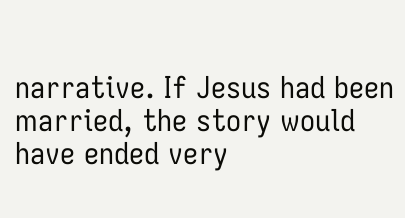narrative. If Jesus had been married, the story would have ended very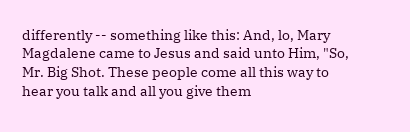differently -- something like this: And, lo, Mary Magdalene came to Jesus and said unto Him, "So, Mr. Big Shot. These people come all this way to hear you talk and all you give them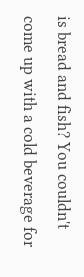is bread and fish? You couldn't come up with a cold beverage for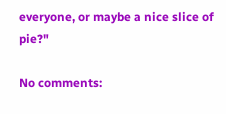everyone, or maybe a nice slice of pie?"

No comments: